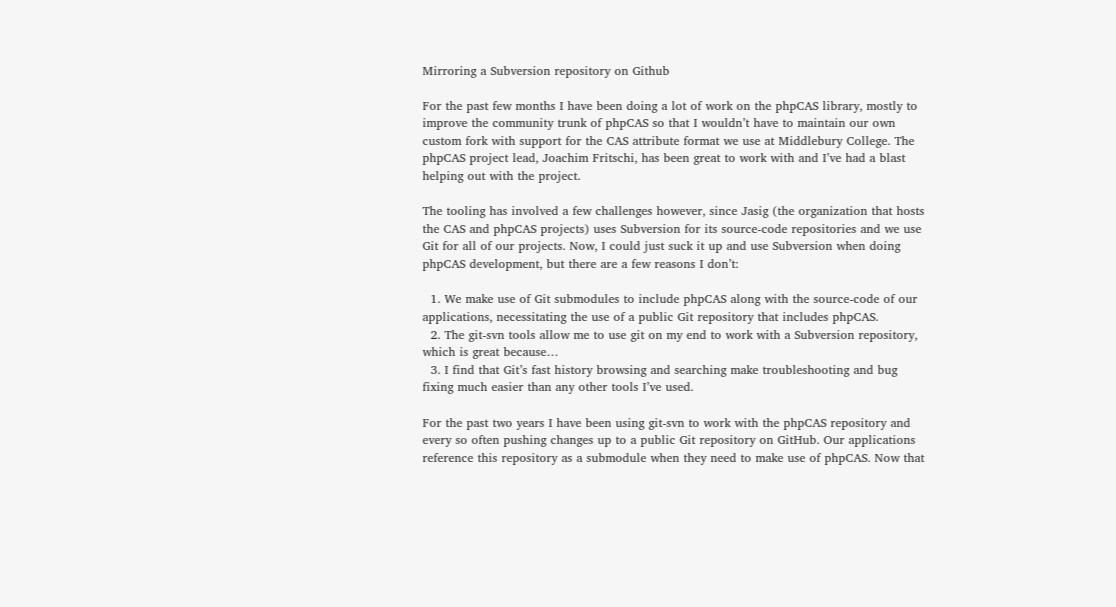Mirroring a Subversion repository on Github

For the past few months I have been doing a lot of work on the phpCAS library, mostly to improve the community trunk of phpCAS so that I wouldn’t have to maintain our own custom fork with support for the CAS attribute format we use at Middlebury College. The phpCAS project lead, Joachim Fritschi, has been great to work with and I’ve had a blast helping out with the project.

The tooling has involved a few challenges however, since Jasig (the organization that hosts the CAS and phpCAS projects) uses Subversion for its source-code repositories and we use Git for all of our projects. Now, I could just suck it up and use Subversion when doing phpCAS development, but there are a few reasons I don’t:

  1. We make use of Git submodules to include phpCAS along with the source-code of our applications, necessitating the use of a public Git repository that includes phpCAS.
  2. The git-svn tools allow me to use git on my end to work with a Subversion repository, which is great because…
  3. I find that Git’s fast history browsing and searching make troubleshooting and bug fixing much easier than any other tools I’ve used.

For the past two years I have been using git-svn to work with the phpCAS repository and every so often pushing changes up to a public Git repository on GitHub. Our applications reference this repository as a submodule when they need to make use of phpCAS. Now that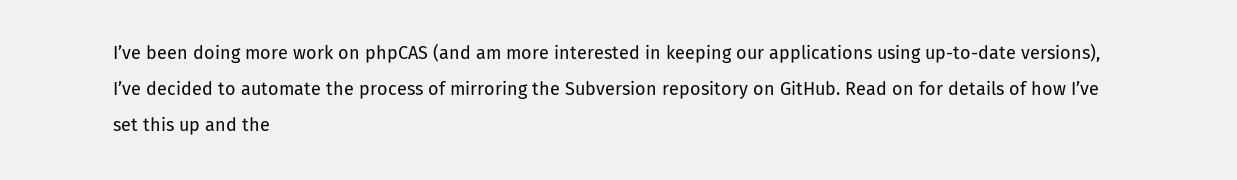I’ve been doing more work on phpCAS (and am more interested in keeping our applications using up-to-date versions), I’ve decided to automate the process of mirroring the Subversion repository on GitHub. Read on for details of how I’ve set this up and the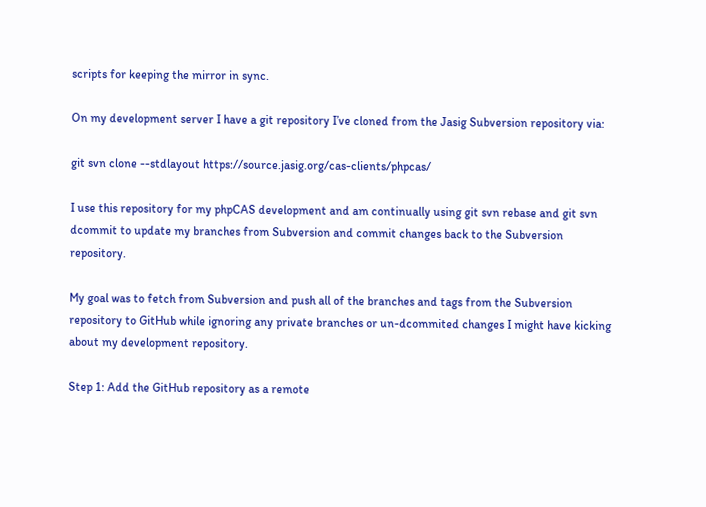scripts for keeping the mirror in sync.

On my development server I have a git repository I’ve cloned from the Jasig Subversion repository via:

git svn clone --stdlayout https://source.jasig.org/cas-clients/phpcas/

I use this repository for my phpCAS development and am continually using git svn rebase and git svn dcommit to update my branches from Subversion and commit changes back to the Subversion repository.

My goal was to fetch from Subversion and push all of the branches and tags from the Subversion repository to GitHub while ignoring any private branches or un-dcommited changes I might have kicking about my development repository.

Step 1: Add the GitHub repository as a remote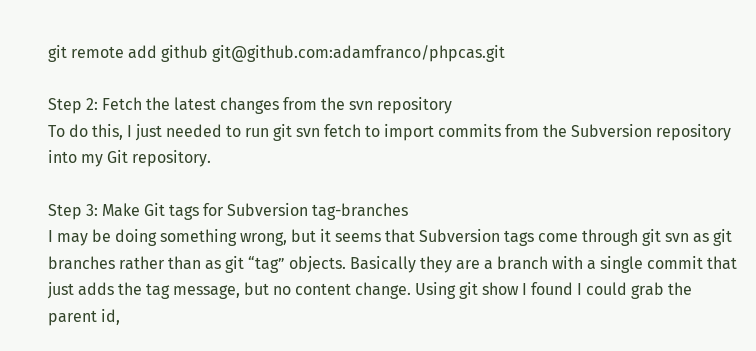git remote add github git@github.com:adamfranco/phpcas.git

Step 2: Fetch the latest changes from the svn repository
To do this, I just needed to run git svn fetch to import commits from the Subversion repository into my Git repository.

Step 3: Make Git tags for Subversion tag-branches
I may be doing something wrong, but it seems that Subversion tags come through git svn as git branches rather than as git “tag” objects. Basically they are a branch with a single commit that just adds the tag message, but no content change. Using git show I found I could grab the parent id,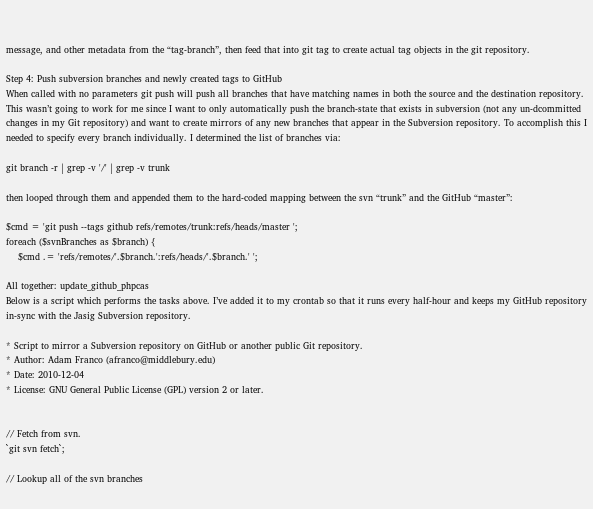message, and other metadata from the “tag-branch”, then feed that into git tag to create actual tag objects in the git repository.

Step 4: Push subversion branches and newly created tags to GitHub
When called with no parameters git push will push all branches that have matching names in both the source and the destination repository. This wasn’t going to work for me since I want to only automatically push the branch-state that exists in subversion (not any un-dcommitted changes in my Git repository) and want to create mirrors of any new branches that appear in the Subversion repository. To accomplish this I needed to specify every branch individually. I determined the list of branches via:

git branch -r | grep -v '/' | grep -v trunk

then looped through them and appended them to the hard-coded mapping between the svn “trunk” and the GitHub “master”:

$cmd = 'git push --tags github refs/remotes/trunk:refs/heads/master ';
foreach ($svnBranches as $branch) {
    $cmd .= 'refs/remotes/'.$branch.':refs/heads/'.$branch.' ';

All together: update_github_phpcas
Below is a script which performs the tasks above. I’ve added it to my crontab so that it runs every half-hour and keeps my GitHub repository in-sync with the Jasig Subversion repository.

* Script to mirror a Subversion repository on GitHub or another public Git repository.
* Author: Adam Franco (afranco@middlebury.edu)
* Date: 2010-12-04
* License: GNU General Public License (GPL) version 2 or later.


// Fetch from svn.
`git svn fetch`;

// Lookup all of the svn branches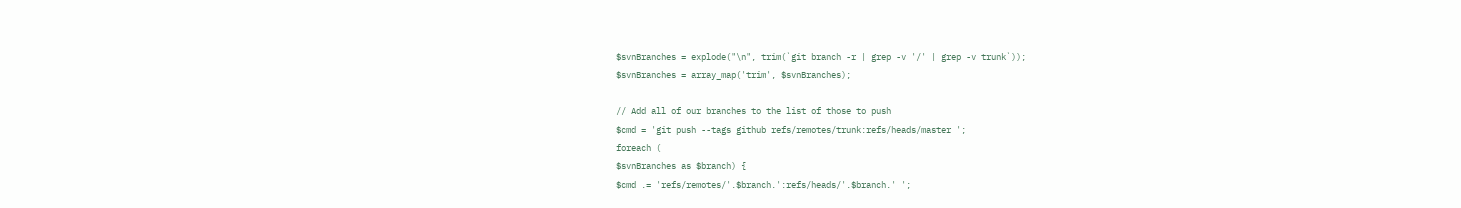$svnBranches = explode("\n", trim(`git branch -r | grep -v '/' | grep -v trunk`));
$svnBranches = array_map('trim', $svnBranches);

// Add all of our branches to the list of those to push
$cmd = 'git push --tags github refs/remotes/trunk:refs/heads/master ';
foreach (
$svnBranches as $branch) {
$cmd .= 'refs/remotes/'.$branch.':refs/heads/'.$branch.' ';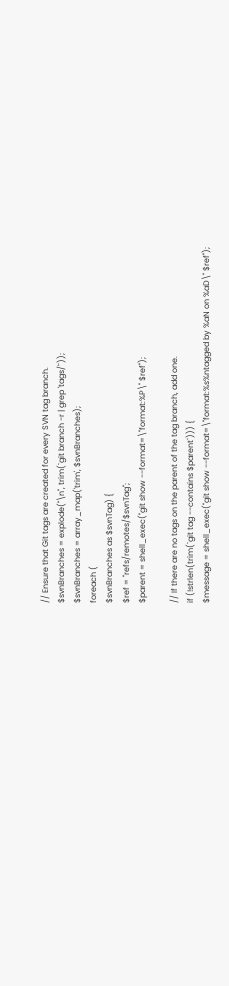// Ensure that Git tags are created for every SVN tag branch.
$svnBranches = explode("\n", trim(`git branch -r | grep 'tags/'`));
$svnBranches = array_map('trim', $svnBranches);
foreach (
$svnBranches as $svnTag) {
$ref = "refs/remotes/$svnTag";
$parent = shell_exec("git show --format=\"format:%P\" $ref");

// If there are no tags on the parent of the tag branch, add one.
if (!strlen(trim(`git tag --contains $parent`))) {
$message = shell_exec("git show --format=\"format:%s%ntagged by %aN on %aD\" $ref");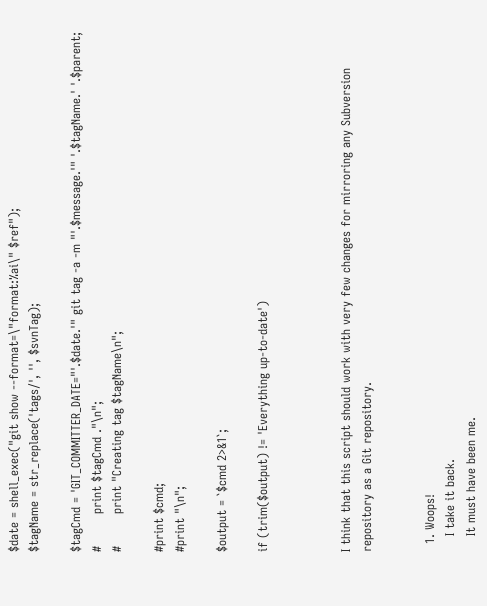$date = shell_exec("git show --format=\"format:%ai\" $ref");
$tagName = str_replace('tags/', '', $svnTag);

$tagCmd = 'GIT_COMMITTER_DATE="'.$date.'" git tag -a -m "'.$message.'" '.$tagName.' '.$parent;
#        print $tagCmd ."\n";
#        print "Creating tag $tagName\n";

#print $cmd;
#print "\n";

$output = `$cmd 2>&1`;

if (trim($output) != 'Everything up-to-date')



I think that this script should work with very few changes for mirroring any Subversion repository as a Git repository.


  1. Woops!
    I take it back.
    It must have been me.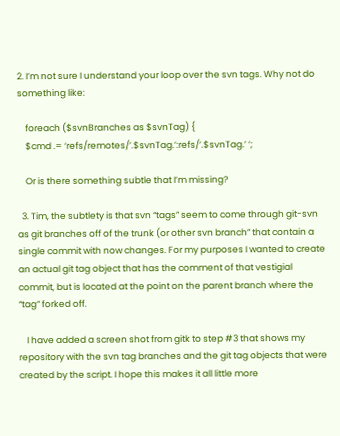2. I’m not sure I understand your loop over the svn tags. Why not do something like:

    foreach ($svnBranches as $svnTag) {
    $cmd .= ‘refs/remotes/’.$svnTag.’:refs/’.$svnTag.’ ‘;

    Or is there something subtle that I’m missing?

  3. Tim, the subtlety is that svn “tags” seem to come through git-svn as git branches off of the trunk (or other svn branch” that contain a single commit with now changes. For my purposes I wanted to create an actual git tag object that has the comment of that vestigial commit, but is located at the point on the parent branch where the “tag” forked off.

    I have added a screen shot from gitk to step #3 that shows my repository with the svn tag branches and the git tag objects that were created by the script. I hope this makes it all little more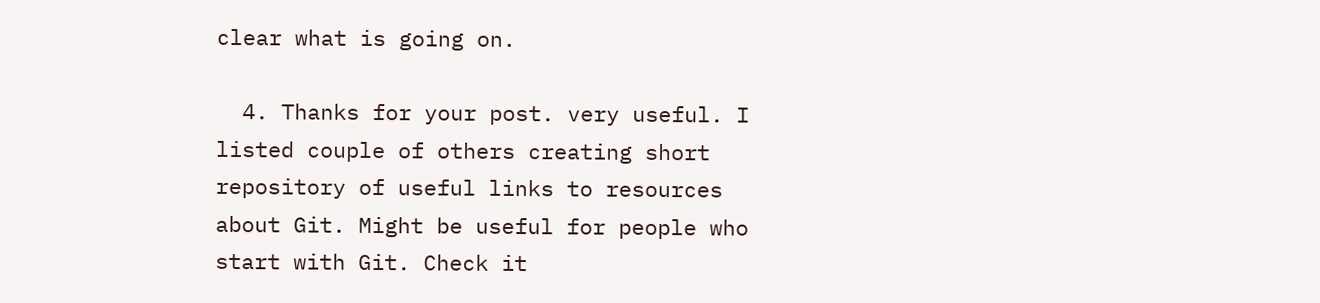clear what is going on.

  4. Thanks for your post. very useful. I listed couple of others creating short repository of useful links to resources about Git. Might be useful for people who start with Git. Check it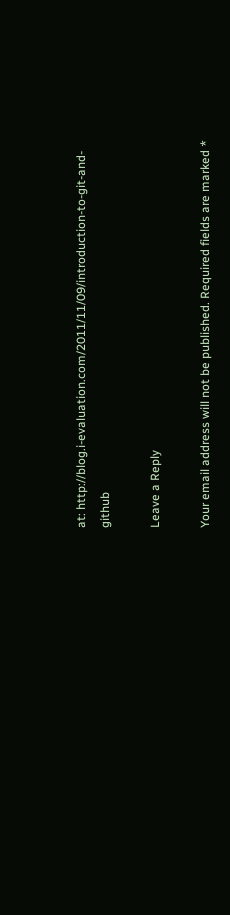at: http://blog.i-evaluation.com/2011/11/09/introduction-to-git-and-github

Leave a Reply

Your email address will not be published. Required fields are marked *